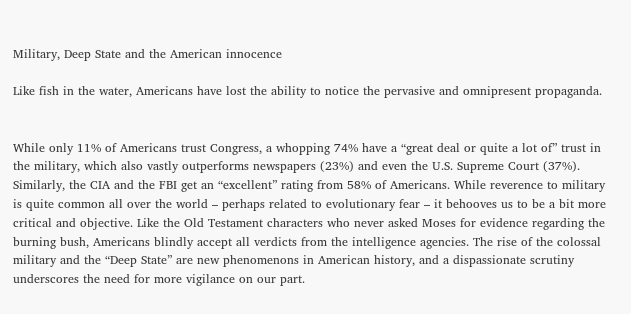Military, Deep State and the American innocence

Like fish in the water, Americans have lost the ability to notice the pervasive and omnipresent propaganda.


While only 11% of Americans trust Congress, a whopping 74% have a “great deal or quite a lot of” trust in the military, which also vastly outperforms newspapers (23%) and even the U.S. Supreme Court (37%). Similarly, the CIA and the FBI get an “excellent” rating from 58% of Americans. While reverence to military is quite common all over the world – perhaps related to evolutionary fear – it behooves us to be a bit more critical and objective. Like the Old Testament characters who never asked Moses for evidence regarding the burning bush, Americans blindly accept all verdicts from the intelligence agencies. The rise of the colossal military and the “Deep State” are new phenomenons in American history, and a dispassionate scrutiny underscores the need for more vigilance on our part.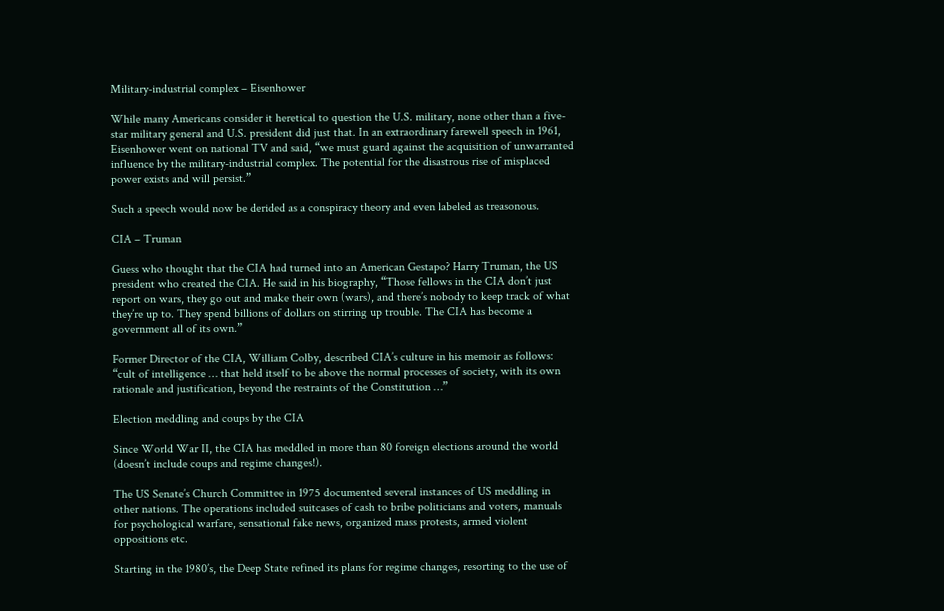Military-industrial complex – Eisenhower

While many Americans consider it heretical to question the U.S. military, none other than a five-star military general and U.S. president did just that. In an extraordinary farewell speech in 1961, Eisenhower went on national TV and said, “we must guard against the acquisition of unwarranted influence by the military-industrial complex. The potential for the disastrous rise of misplaced power exists and will persist.”

Such a speech would now be derided as a conspiracy theory and even labeled as treasonous.

CIA – Truman

Guess who thought that the CIA had turned into an American Gestapo? Harry Truman, the US president who created the CIA. He said in his biography, “Those fellows in the CIA don’t just report on wars, they go out and make their own (wars), and there’s nobody to keep track of what they’re up to. They spend billions of dollars on stirring up trouble. The CIA has become a government all of its own.”

Former Director of the CIA, William Colby, described CIA’s culture in his memoir as follows: “cult of intelligence … that held itself to be above the normal processes of society, with its own rationale and justification, beyond the restraints of the Constitution …”

Election meddling and coups by the CIA

Since World War II, the CIA has meddled in more than 80 foreign elections around the world (doesn’t include coups and regime changes!).

The US Senate’s Church Committee in 1975 documented several instances of US meddling in other nations. The operations included suitcases of cash to bribe politicians and voters, manuals for psychological warfare, sensational fake news, organized mass protests, armed violent oppositions etc.

Starting in the 1980’s, the Deep State refined its plans for regime changes, resorting to the use of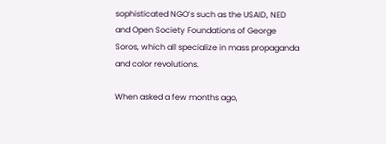sophisticated NGO’s such as the USAID, NED and Open Society Foundations of George Soros, which all specialize in mass propaganda and color revolutions.

When asked a few months ago,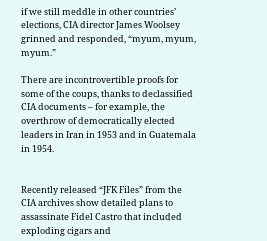if we still meddle in other countries’ elections, CIA director James Woolsey grinned and responded, “myum, myum, myum.”

There are incontrovertible proofs for some of the coups, thanks to declassified CIA documents – for example, the overthrow of democratically elected leaders in Iran in 1953 and in Guatemala in 1954.


Recently released “JFK Files” from the CIA archives show detailed plans to assassinate Fidel Castro that included exploding cigars and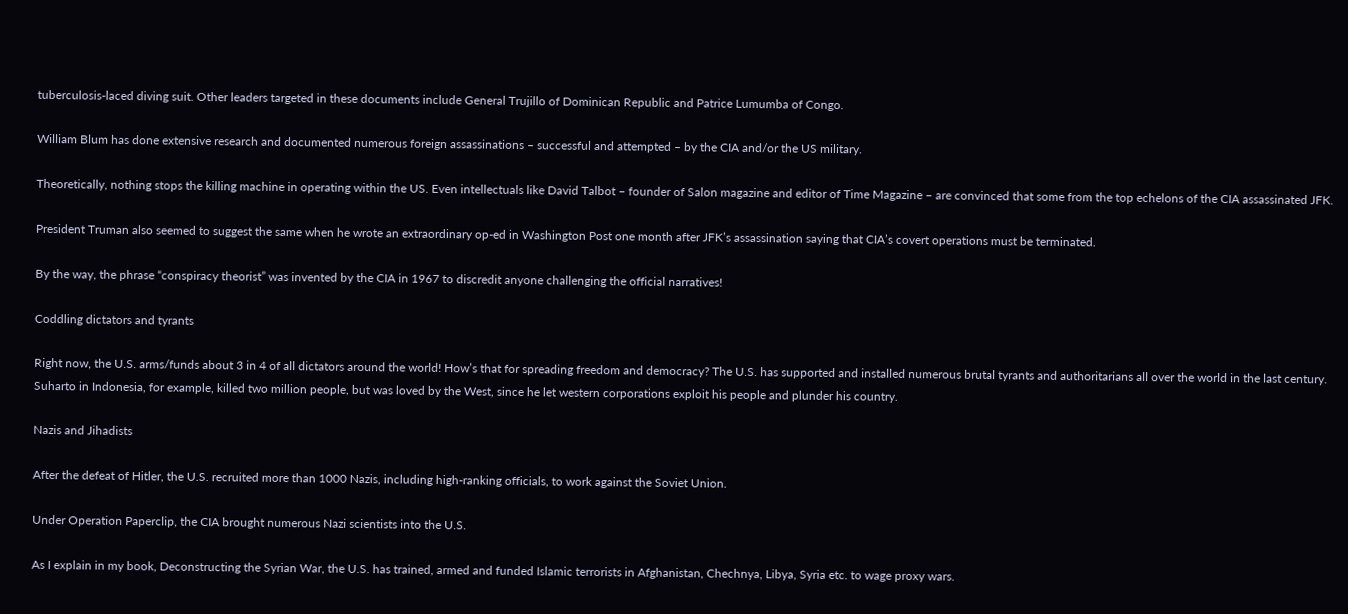tuberculosis-laced diving suit. Other leaders targeted in these documents include General Trujillo of Dominican Republic and Patrice Lumumba of Congo.

William Blum has done extensive research and documented numerous foreign assassinations – successful and attempted – by the CIA and/or the US military.

Theoretically, nothing stops the killing machine in operating within the US. Even intellectuals like David Talbot – founder of Salon magazine and editor of Time Magazine – are convinced that some from the top echelons of the CIA assassinated JFK.

President Truman also seemed to suggest the same when he wrote an extraordinary op-ed in Washington Post one month after JFK’s assassination saying that CIA’s covert operations must be terminated.

By the way, the phrase “conspiracy theorist” was invented by the CIA in 1967 to discredit anyone challenging the official narratives!

Coddling dictators and tyrants

Right now, the U.S. arms/funds about 3 in 4 of all dictators around the world! How’s that for spreading freedom and democracy? The U.S. has supported and installed numerous brutal tyrants and authoritarians all over the world in the last century. Suharto in Indonesia, for example, killed two million people, but was loved by the West, since he let western corporations exploit his people and plunder his country.

Nazis and Jihadists

After the defeat of Hitler, the U.S. recruited more than 1000 Nazis, including high-ranking officials, to work against the Soviet Union.

Under Operation Paperclip, the CIA brought numerous Nazi scientists into the U.S.

As I explain in my book, Deconstructing the Syrian War, the U.S. has trained, armed and funded Islamic terrorists in Afghanistan, Chechnya, Libya, Syria etc. to wage proxy wars.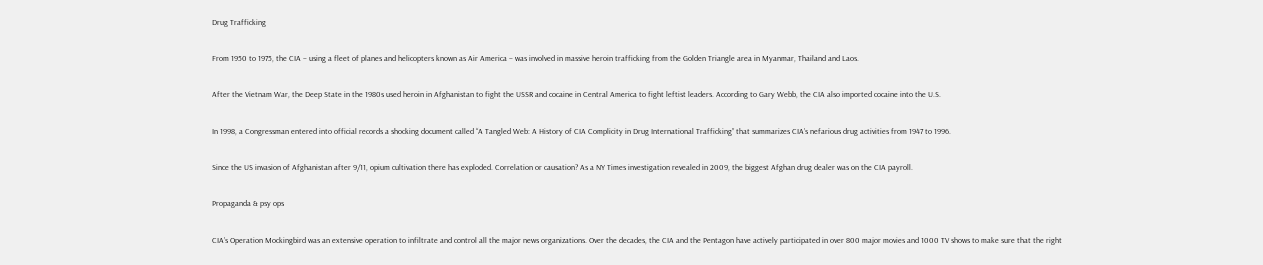Drug Trafficking

From 1950 to 1975, the CIA – using a fleet of planes and helicopters known as Air America – was involved in massive heroin trafficking from the Golden Triangle area in Myanmar, Thailand and Laos.

After the Vietnam War, the Deep State in the 1980s used heroin in Afghanistan to fight the USSR and cocaine in Central America to fight leftist leaders. According to Gary Webb, the CIA also imported cocaine into the U.S.

In 1998, a Congressman entered into official records a shocking document called “A Tangled Web: A History of CIA Complicity in Drug International Trafficking” that summarizes CIA’s nefarious drug activities from 1947 to 1996.

Since the US invasion of Afghanistan after 9/11, opium cultivation there has exploded. Correlation or causation? As a NY Times investigation revealed in 2009, the biggest Afghan drug dealer was on the CIA payroll.

Propaganda & psy ops

CIA’s Operation Mockingbird was an extensive operation to infiltrate and control all the major news organizations. Over the decades, the CIA and the Pentagon have actively participated in over 800 major movies and 1000 TV shows to make sure that the right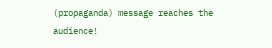(propaganda) message reaches the audience!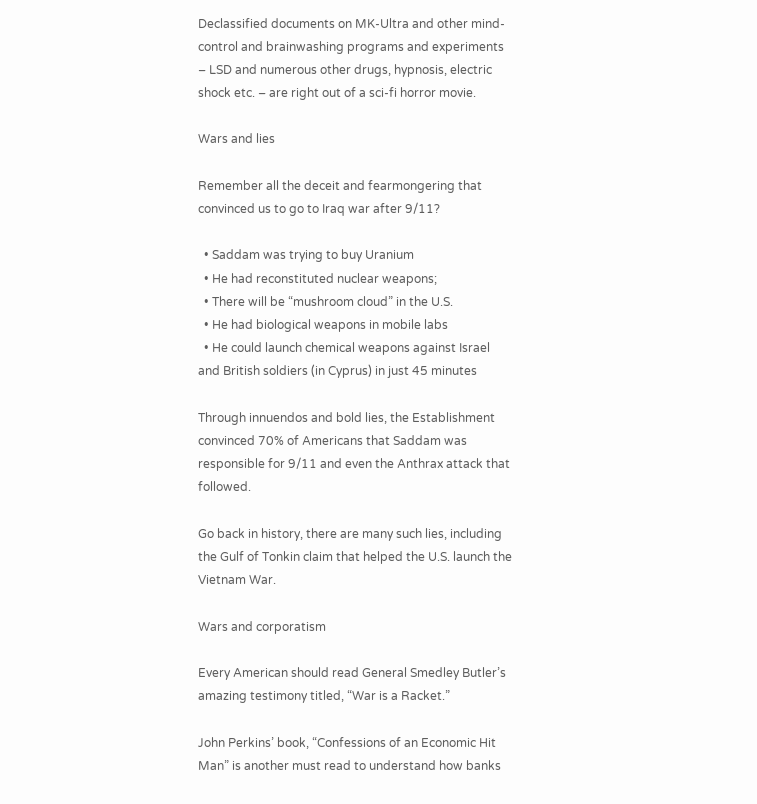Declassified documents on MK-Ultra and other mind-control and brainwashing programs and experiments – LSD and numerous other drugs, hypnosis, electric shock etc. – are right out of a sci-fi horror movie.

Wars and lies

Remember all the deceit and fearmongering that convinced us to go to Iraq war after 9/11?

  • Saddam was trying to buy Uranium
  • He had reconstituted nuclear weapons;
  • There will be “mushroom cloud” in the U.S.
  • He had biological weapons in mobile labs
  • He could launch chemical weapons against Israel and British soldiers (in Cyprus) in just 45 minutes

Through innuendos and bold lies, the Establishment convinced 70% of Americans that Saddam was responsible for 9/11 and even the Anthrax attack that followed.

Go back in history, there are many such lies, including the Gulf of Tonkin claim that helped the U.S. launch the Vietnam War.

Wars and corporatism

Every American should read General Smedley Butler’s amazing testimony titled, “War is a Racket.”

John Perkins’ book, “Confessions of an Economic Hit Man” is another must read to understand how banks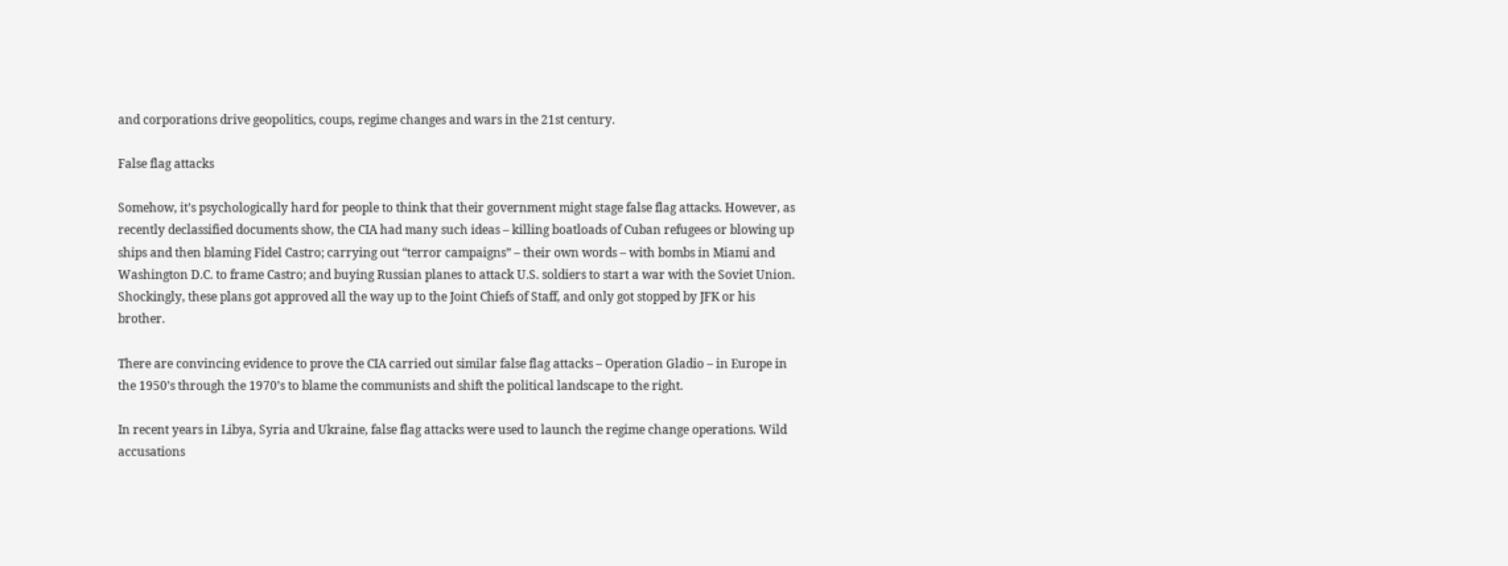and corporations drive geopolitics, coups, regime changes and wars in the 21st century.

False flag attacks

Somehow, it’s psychologically hard for people to think that their government might stage false flag attacks. However, as recently declassified documents show, the CIA had many such ideas – killing boatloads of Cuban refugees or blowing up ships and then blaming Fidel Castro; carrying out “terror campaigns” – their own words – with bombs in Miami and Washington D.C. to frame Castro; and buying Russian planes to attack U.S. soldiers to start a war with the Soviet Union. Shockingly, these plans got approved all the way up to the Joint Chiefs of Staff, and only got stopped by JFK or his brother.

There are convincing evidence to prove the CIA carried out similar false flag attacks – Operation Gladio – in Europe in the 1950’s through the 1970’s to blame the communists and shift the political landscape to the right.

In recent years in Libya, Syria and Ukraine, false flag attacks were used to launch the regime change operations. Wild accusations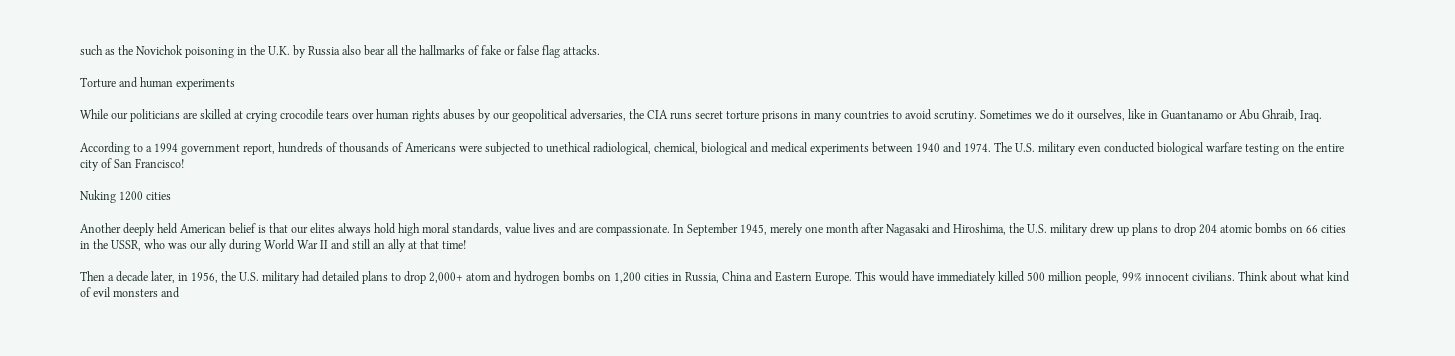such as the Novichok poisoning in the U.K. by Russia also bear all the hallmarks of fake or false flag attacks.

Torture and human experiments

While our politicians are skilled at crying crocodile tears over human rights abuses by our geopolitical adversaries, the CIA runs secret torture prisons in many countries to avoid scrutiny. Sometimes we do it ourselves, like in Guantanamo or Abu Ghraib, Iraq.

According to a 1994 government report, hundreds of thousands of Americans were subjected to unethical radiological, chemical, biological and medical experiments between 1940 and 1974. The U.S. military even conducted biological warfare testing on the entire city of San Francisco!

Nuking 1200 cities

Another deeply held American belief is that our elites always hold high moral standards, value lives and are compassionate. In September 1945, merely one month after Nagasaki and Hiroshima, the U.S. military drew up plans to drop 204 atomic bombs on 66 cities in the USSR, who was our ally during World War II and still an ally at that time!

Then a decade later, in 1956, the U.S. military had detailed plans to drop 2,000+ atom and hydrogen bombs on 1,200 cities in Russia, China and Eastern Europe. This would have immediately killed 500 million people, 99% innocent civilians. Think about what kind of evil monsters and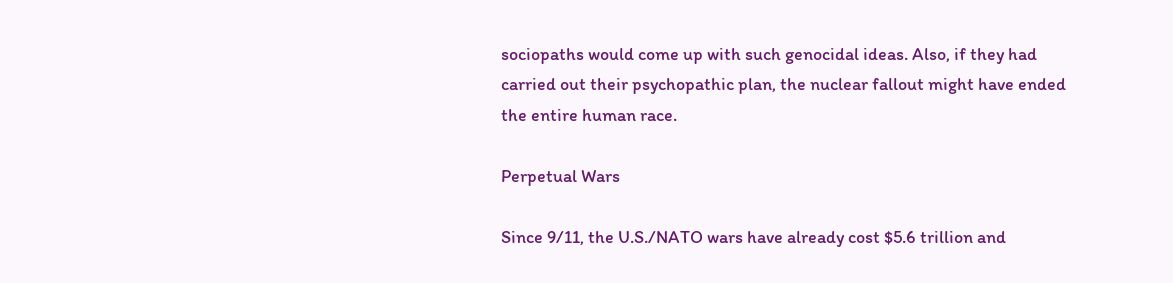sociopaths would come up with such genocidal ideas. Also, if they had carried out their psychopathic plan, the nuclear fallout might have ended the entire human race.

Perpetual Wars

Since 9/11, the U.S./NATO wars have already cost $5.6 trillion and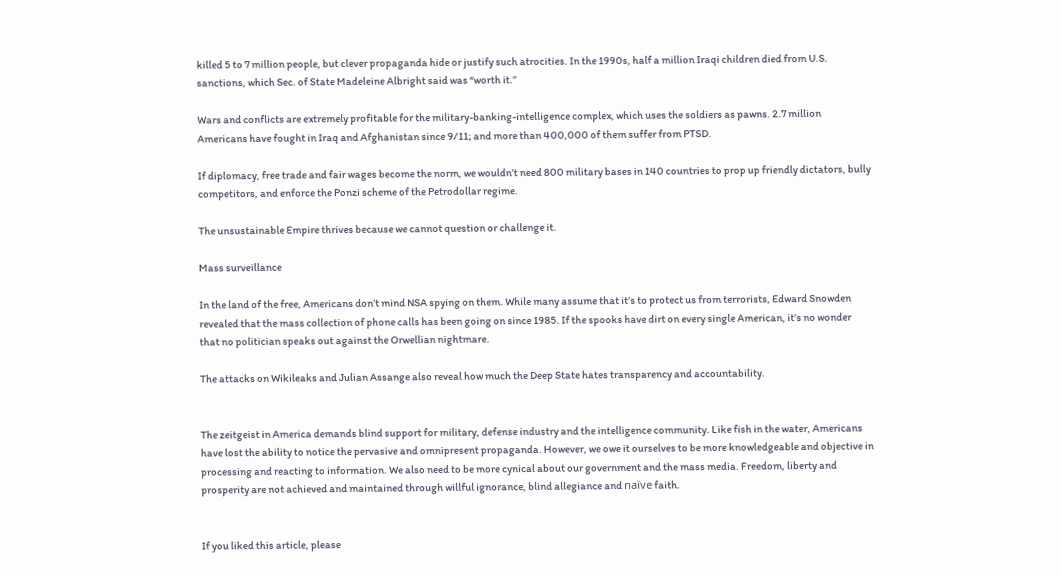killed 5 to 7 million people, but clever propaganda hide or justify such atrocities. In the 1990s, half a million Iraqi children died from U.S. sanctions, which Sec. of State Madeleine Albright said was “worth it.”

Wars and conflicts are extremely profitable for the military-banking-intelligence complex, which uses the soldiers as pawns. 2.7 million Americans have fought in Iraq and Afghanistan since 9/11; and more than 400,000 of them suffer from PTSD.

If diplomacy, free trade and fair wages become the norm, we wouldn’t need 800 military bases in 140 countries to prop up friendly dictators, bully competitors, and enforce the Ponzi scheme of the Petrodollar regime.

The unsustainable Empire thrives because we cannot question or challenge it.

Mass surveillance

In the land of the free, Americans don’t mind NSA spying on them. While many assume that it’s to protect us from terrorists, Edward Snowden revealed that the mass collection of phone calls has been going on since 1985. If the spooks have dirt on every single American, it’s no wonder that no politician speaks out against the Orwellian nightmare.

The attacks on Wikileaks and Julian Assange also reveal how much the Deep State hates transparency and accountability.


The zeitgeist in America demands blind support for military, defense industry and the intelligence community. Like fish in the water, Americans have lost the ability to notice the pervasive and omnipresent propaganda. However, we owe it ourselves to be more knowledgeable and objective in processing and reacting to information. We also need to be more cynical about our government and the mass media. Freedom, liberty and prosperity are not achieved and maintained through willful ignorance, blind allegiance and naïve faith.


If you liked this article, please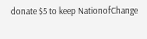donate $5 to keep NationofChange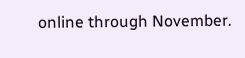online through November.